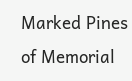Marked Pines of Memorial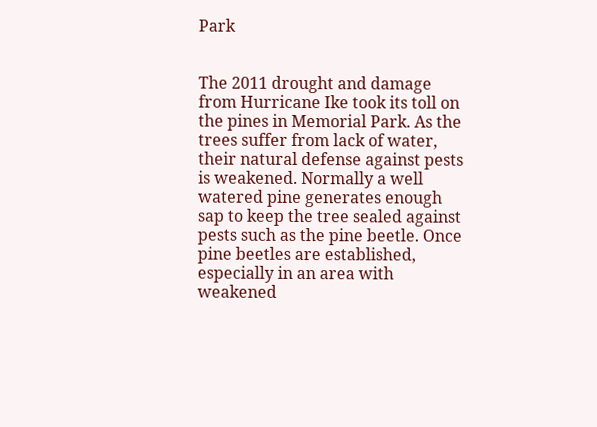Park


The 2011 drought and damage from Hurricane Ike took its toll on the pines in Memorial Park. As the trees suffer from lack of water, their natural defense against pests is weakened. Normally a well watered pine generates enough sap to keep the tree sealed against pests such as the pine beetle. Once pine beetles are established, especially in an area with weakened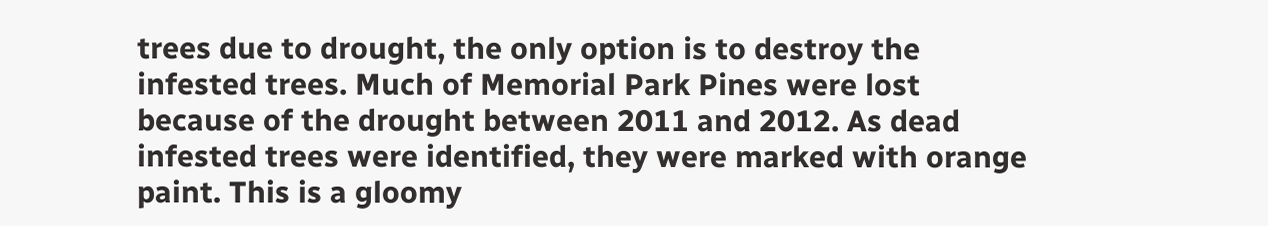trees due to drought, the only option is to destroy the infested trees. Much of Memorial Park Pines were lost because of the drought between 2011 and 2012. As dead infested trees were identified, they were marked with orange paint. This is a gloomy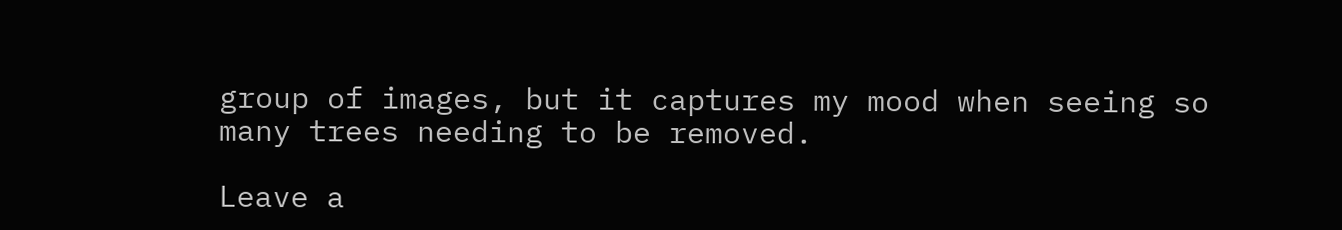group of images, but it captures my mood when seeing so many trees needing to be removed.

Leave a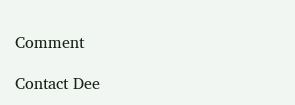Comment

Contact Dee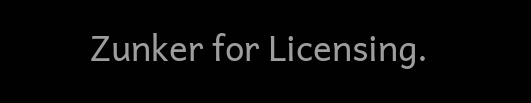Zunker for Licensing.